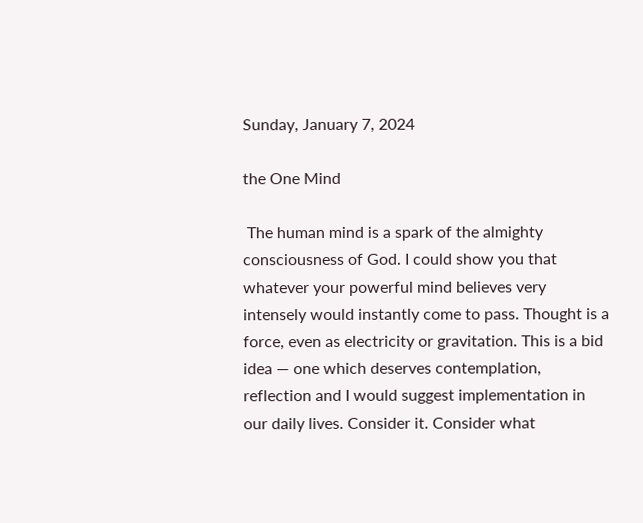Sunday, January 7, 2024

the One Mind

 The human mind is a spark of the almighty consciousness of God. I could show you that whatever your powerful mind believes very intensely would instantly come to pass. Thought is a force, even as electricity or gravitation. This is a bid idea — one which deserves contemplation, reflection and I would suggest implementation in our daily lives. Consider it. Consider what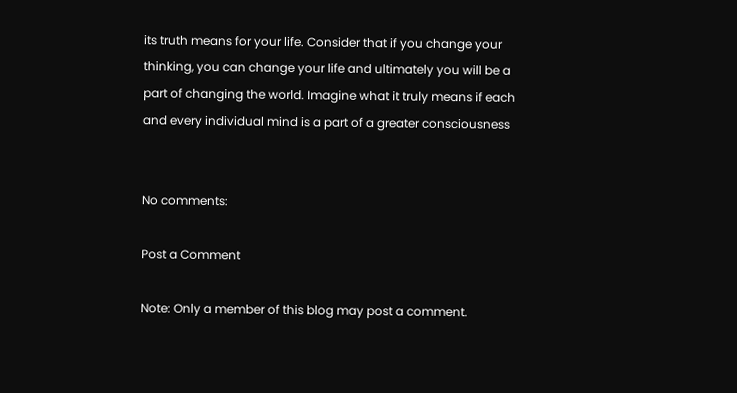its truth means for your life. Consider that if you change your thinking, you can change your life and ultimately you will be a part of changing the world. Imagine what it truly means if each and every individual mind is a part of a greater consciousness


No comments:

Post a Comment

Note: Only a member of this blog may post a comment.